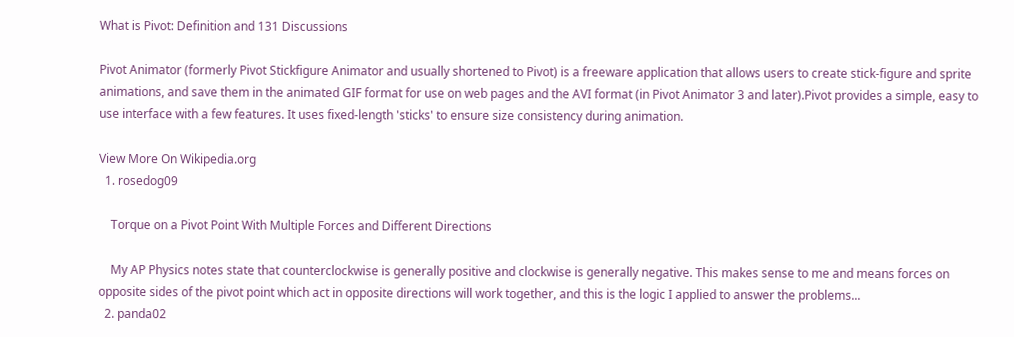What is Pivot: Definition and 131 Discussions

Pivot Animator (formerly Pivot Stickfigure Animator and usually shortened to Pivot) is a freeware application that allows users to create stick-figure and sprite animations, and save them in the animated GIF format for use on web pages and the AVI format (in Pivot Animator 3 and later).Pivot provides a simple, easy to use interface with a few features. It uses fixed-length 'sticks' to ensure size consistency during animation.

View More On Wikipedia.org
  1. rosedog09

    Torque on a Pivot Point With Multiple Forces and Different Directions

    My AP Physics notes state that counterclockwise is generally positive and clockwise is generally negative. This makes sense to me and means forces on opposite sides of the pivot point which act in opposite directions will work together, and this is the logic I applied to answer the problems...
  2. panda02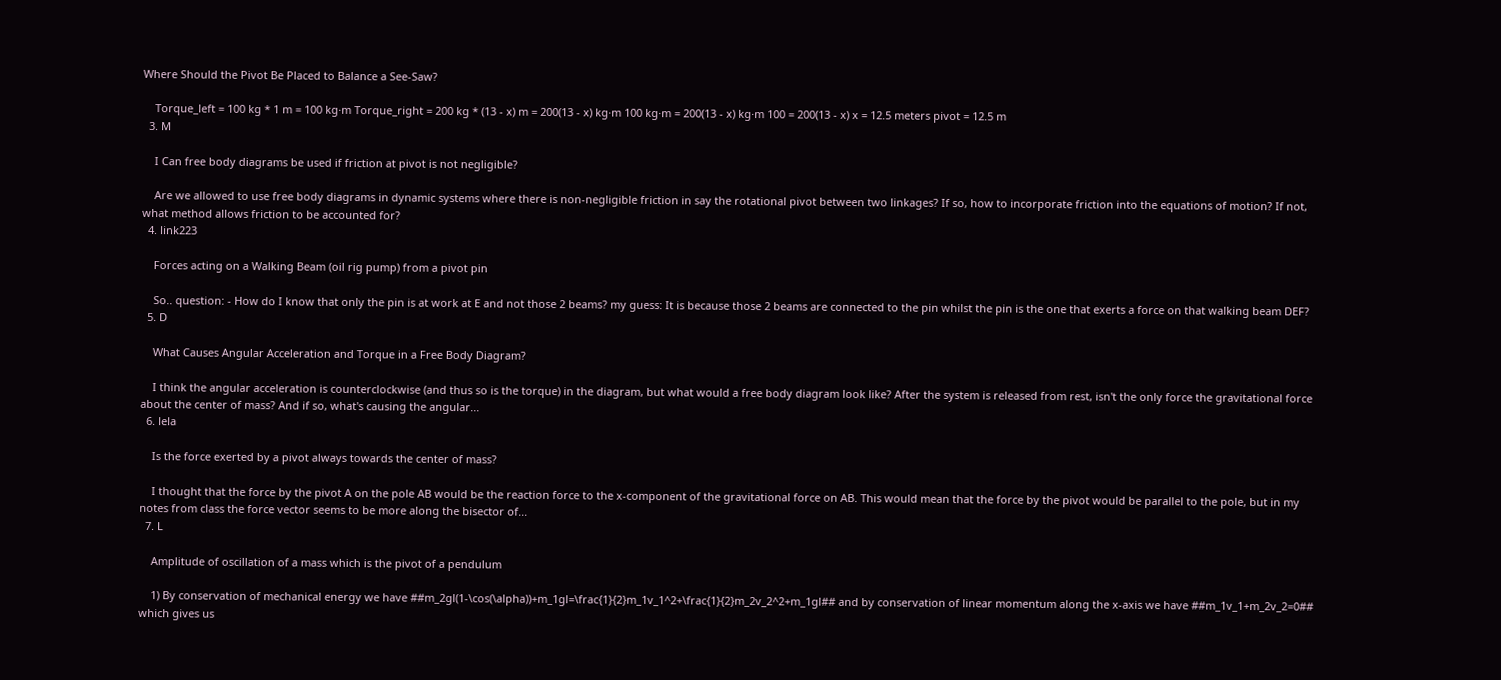Where Should the Pivot Be Placed to Balance a See-Saw?

    Torque_left = 100 kg * 1 m = 100 kg·m Torque_right = 200 kg * (13 - x) m = 200(13 - x) kg·m 100 kg·m = 200(13 - x) kg·m 100 = 200(13 - x) x = 12.5 meters pivot = 12.5 m
  3. M

    I Can free body diagrams be used if friction at pivot is not negligible?

    Are we allowed to use free body diagrams in dynamic systems where there is non-negligible friction in say the rotational pivot between two linkages? If so, how to incorporate friction into the equations of motion? If not, what method allows friction to be accounted for?
  4. link223

    Forces acting on a Walking Beam (oil rig pump) from a pivot pin

    So.. question: - How do I know that only the pin is at work at E and not those 2 beams? my guess: It is because those 2 beams are connected to the pin whilst the pin is the one that exerts a force on that walking beam DEF?
  5. D

    What Causes Angular Acceleration and Torque in a Free Body Diagram?

    I think the angular acceleration is counterclockwise (and thus so is the torque) in the diagram, but what would a free body diagram look like? After the system is released from rest, isn't the only force the gravitational force about the center of mass? And if so, what's causing the angular...
  6. lela

    Is the force exerted by a pivot always towards the center of mass?

    I thought that the force by the pivot A on the pole AB would be the reaction force to the x-component of the gravitational force on AB. This would mean that the force by the pivot would be parallel to the pole, but in my notes from class the force vector seems to be more along the bisector of...
  7. L

    Amplitude of oscillation of a mass which is the pivot of a pendulum

    1) By conservation of mechanical energy we have ##m_2gl(1-\cos(\alpha))+m_1gl=\frac{1}{2}m_1v_1^2+\frac{1}{2}m_2v_2^2+m_1gl## and by conservation of linear momentum along the x-axis we have ##m_1v_1+m_2v_2=0## which gives us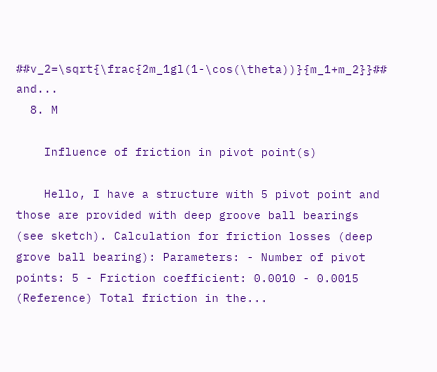##v_2=\sqrt{\frac{2m_1gl(1-\cos(\theta))}{m_1+m_2}}## and...
  8. M

    Influence of friction in pivot point(s)

    Hello, I have a structure with 5 pivot point and those are provided with deep groove ball bearings (see sketch). Calculation for friction losses (deep grove ball bearing): Parameters: - Number of pivot points: 5 - Friction coefficient: 0.0010 - 0.0015 (Reference) Total friction in the...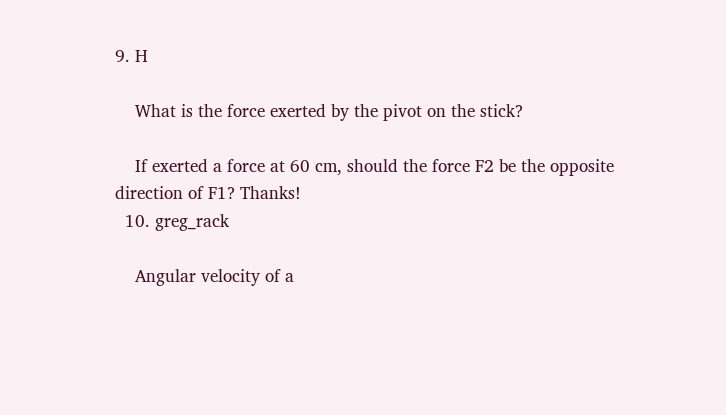9. H

    What is the force exerted by the pivot on the stick?

    If exerted a force at 60 cm, should the force F2 be the opposite direction of F1? Thanks!
  10. greg_rack

    Angular velocity of a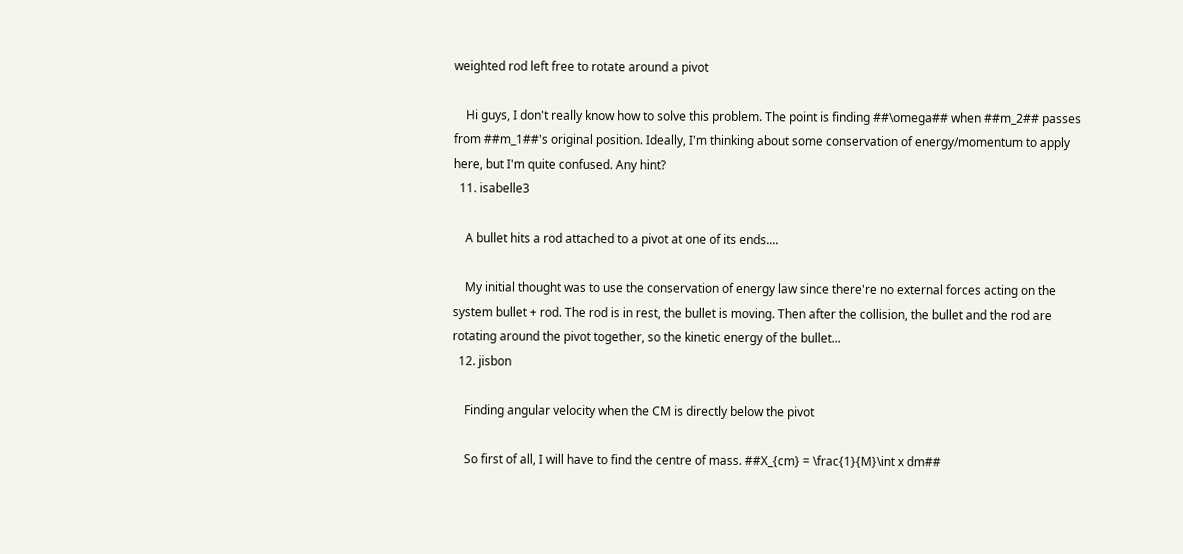weighted rod left free to rotate around a pivot

    Hi guys, I don't really know how to solve this problem. The point is finding ##\omega## when ##m_2## passes from ##m_1##'s original position. Ideally, I'm thinking about some conservation of energy/momentum to apply here, but I'm quite confused. Any hint?
  11. isabelle3

    A bullet hits a rod attached to a pivot at one of its ends....

    My initial thought was to use the conservation of energy law since there're no external forces acting on the system bullet + rod. The rod is in rest, the bullet is moving. Then after the collision, the bullet and the rod are rotating around the pivot together, so the kinetic energy of the bullet...
  12. jisbon

    Finding angular velocity when the CM is directly below the pivot

    So first of all, I will have to find the centre of mass. ##X_{cm} = \frac{1}{M}\int x dm##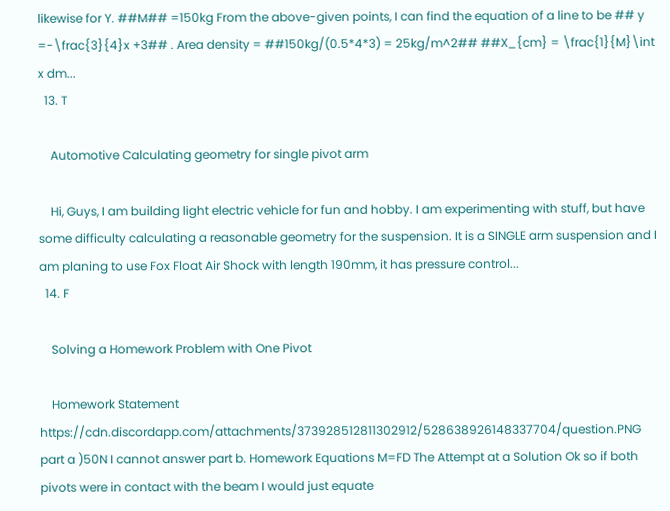likewise for Y. ##M## =150kg From the above-given points, I can find the equation of a line to be ## y =-\frac{3}{4}x +3## . Area density = ##150kg/(0.5*4*3) = 25kg/m^2## ##X_{cm} = \frac{1}{M}\int x dm...
  13. T

    Automotive Calculating geometry for single pivot arm

    Hi, Guys, I am building light electric vehicle for fun and hobby. I am experimenting with stuff, but have some difficulty calculating a reasonable geometry for the suspension. It is a SINGLE arm suspension and I am planing to use Fox Float Air Shock with length 190mm, it has pressure control...
  14. F

    Solving a Homework Problem with One Pivot

    Homework Statement https://cdn.discordapp.com/attachments/373928512811302912/528638926148337704/question.PNG part a )50N I cannot answer part b. Homework Equations M=FD The Attempt at a Solution Ok so if both pivots were in contact with the beam I would just equate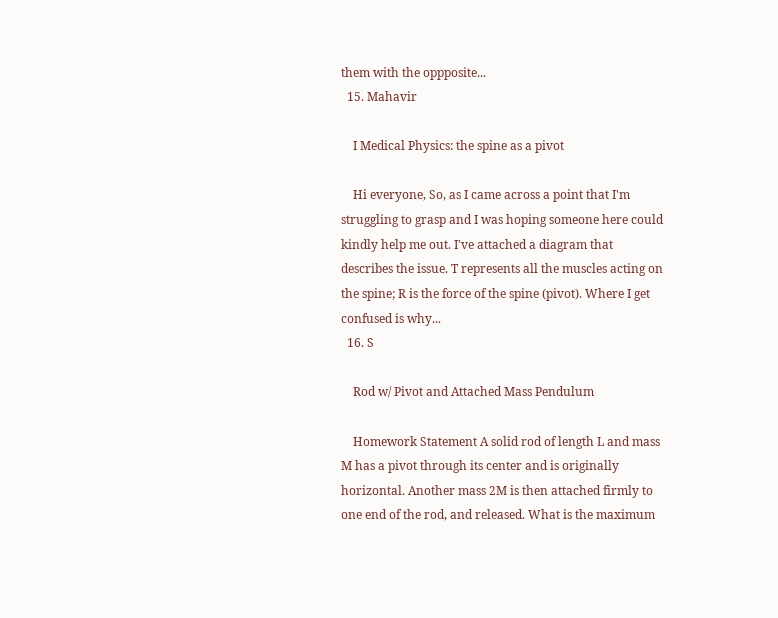them with the oppposite...
  15. Mahavir

    I Medical Physics: the spine as a pivot

    Hi everyone, So, as I came across a point that I'm struggling to grasp and I was hoping someone here could kindly help me out. I've attached a diagram that describes the issue. T represents all the muscles acting on the spine; R is the force of the spine (pivot). Where I get confused is why...
  16. S

    Rod w/ Pivot and Attached Mass Pendulum

    Homework Statement A solid rod of length L and mass M has a pivot through its center and is originally horizontal. Another mass 2M is then attached firmly to one end of the rod, and released. What is the maximum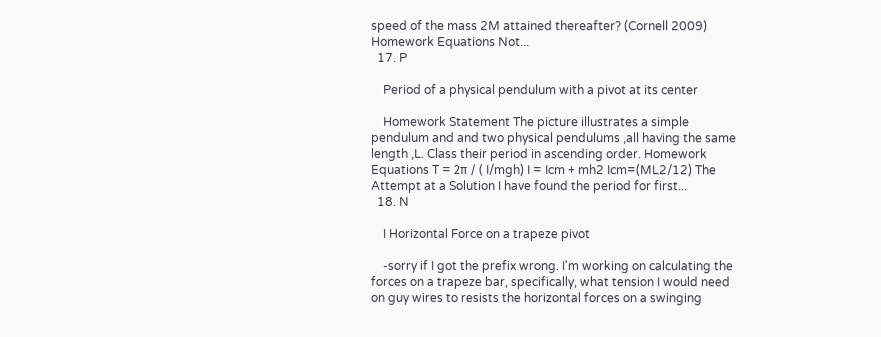speed of the mass 2M attained thereafter? (Cornell 2009) Homework Equations Not...
  17. P

    Period of a physical pendulum with a pivot at its center

    Homework Statement The picture illustrates a simple pendulum and and two physical pendulums ,all having the same length ,L. Class their period in ascending order. Homework Equations T = 2π / ( I/mgh) I = Icm + mh2 Icm=(ML2/12) The Attempt at a Solution I have found the period for first...
  18. N

    I Horizontal Force on a trapeze pivot

    -sorry if I got the prefix wrong. I'm working on calculating the forces on a trapeze bar, specifically, what tension I would need on guy wires to resists the horizontal forces on a swinging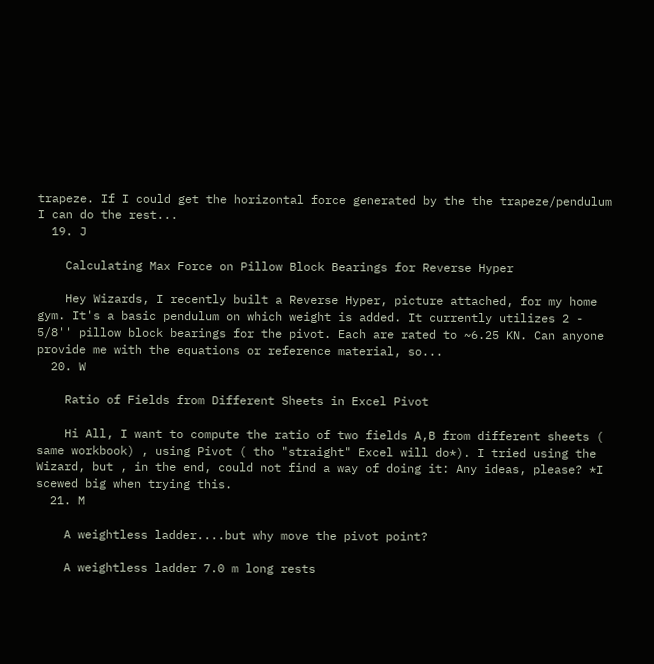trapeze. If I could get the horizontal force generated by the the trapeze/pendulum I can do the rest...
  19. J

    Calculating Max Force on Pillow Block Bearings for Reverse Hyper

    Hey Wizards, I recently built a Reverse Hyper, picture attached, for my home gym. It's a basic pendulum on which weight is added. It currently utilizes 2 - 5/8'' pillow block bearings for the pivot. Each are rated to ~6.25 KN. Can anyone provide me with the equations or reference material, so...
  20. W

    Ratio of Fields from Different Sheets in Excel Pivot

    Hi All, I want to compute the ratio of two fields A,B from different sheets ( same workbook) , using Pivot ( tho "straight" Excel will do*). I tried using the Wizard, but , in the end, could not find a way of doing it: Any ideas, please? *I scewed big when trying this.
  21. M

    A weightless ladder....but why move the pivot point?

    A weightless ladder 7.0 m long rests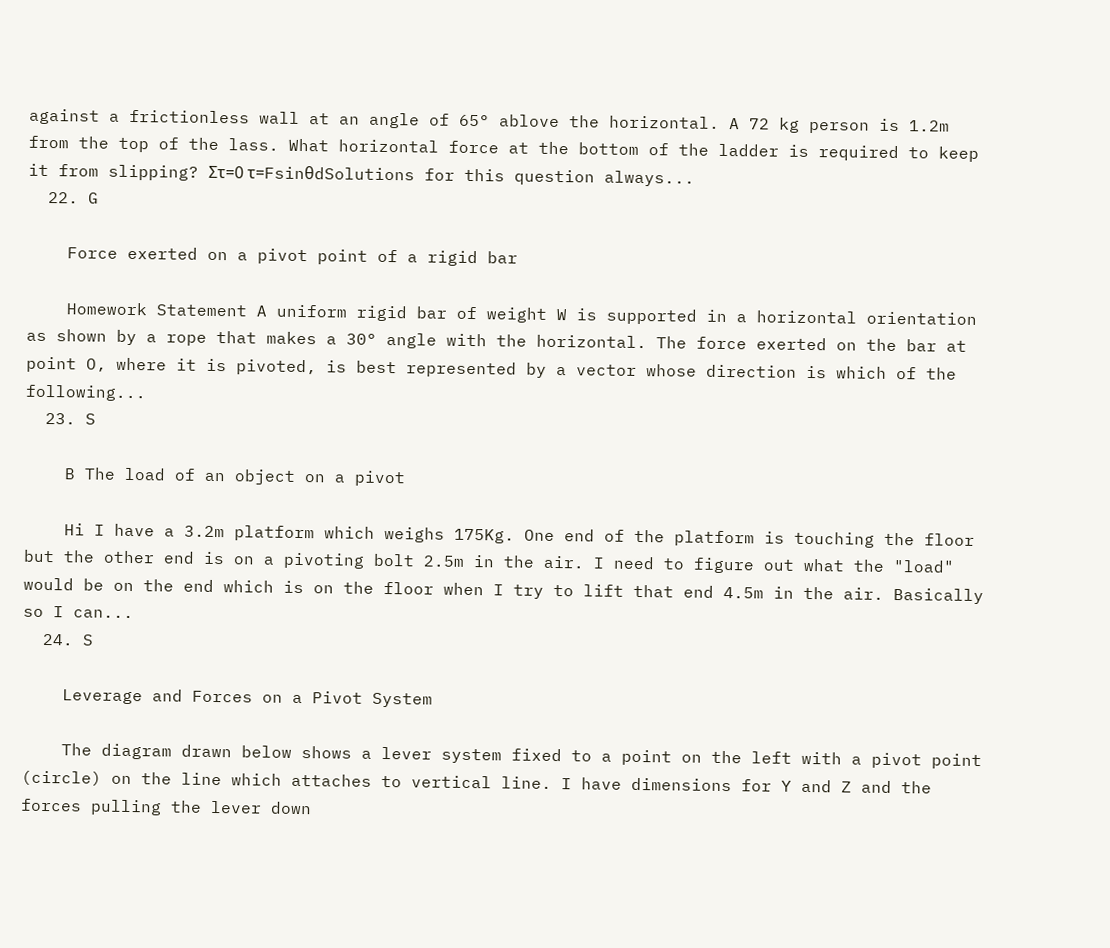against a frictionless wall at an angle of 65° ablove the horizontal. A 72 kg person is 1.2m from the top of the lass. What horizontal force at the bottom of the ladder is required to keep it from slipping? Στ=0 τ=FsinθdSolutions for this question always...
  22. G

    Force exerted on a pivot point of a rigid bar

    Homework Statement A uniform rigid bar of weight W is supported in a horizontal orientation as shown by a rope that makes a 30° angle with the horizontal. The force exerted on the bar at point O, where it is pivoted, is best represented by a vector whose direction is which of the following...
  23. S

    B The load of an object on a pivot

    Hi I have a 3.2m platform which weighs 175Kg. One end of the platform is touching the floor but the other end is on a pivoting bolt 2.5m in the air. I need to figure out what the "load" would be on the end which is on the floor when I try to lift that end 4.5m in the air. Basically so I can...
  24. S

    Leverage and Forces on a Pivot System

    The diagram drawn below shows a lever system fixed to a point on the left with a pivot point (circle) on the line which attaches to vertical line. I have dimensions for Y and Z and the forces pulling the lever down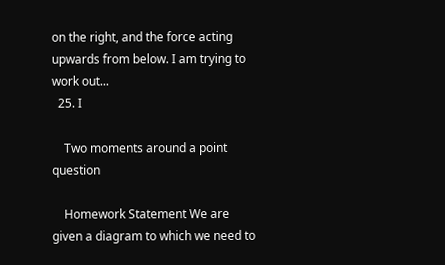on the right, and the force acting upwards from below. I am trying to work out...
  25. I

    Two moments around a point question

    Homework Statement We are given a diagram to which we need to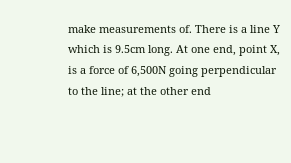make measurements of. There is a line Y which is 9.5cm long. At one end, point X, is a force of 6,500N going perpendicular to the line; at the other end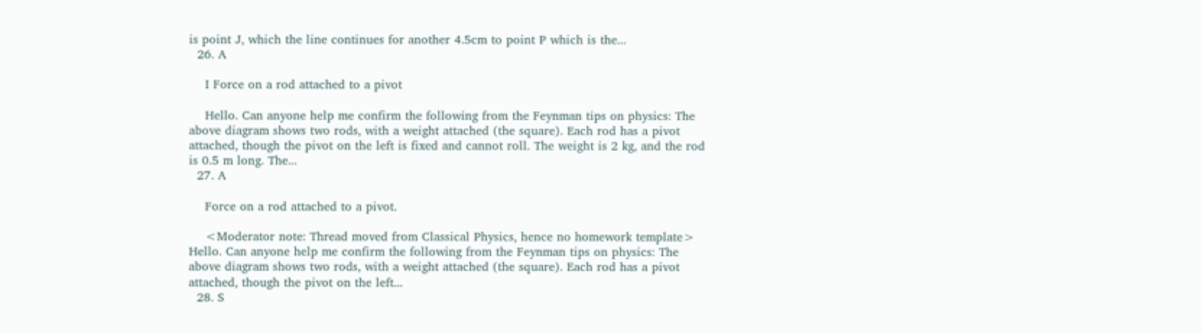is point J, which the line continues for another 4.5cm to point P which is the...
  26. A

    I Force on a rod attached to a pivot

    Hello. Can anyone help me confirm the following from the Feynman tips on physics: The above diagram shows two rods, with a weight attached (the square). Each rod has a pivot attached, though the pivot on the left is fixed and cannot roll. The weight is 2 kg, and the rod is 0.5 m long. The...
  27. A

    Force on a rod attached to a pivot.

    <Moderator note: Thread moved from Classical Physics, hence no homework template> Hello. Can anyone help me confirm the following from the Feynman tips on physics: The above diagram shows two rods, with a weight attached (the square). Each rod has a pivot attached, though the pivot on the left...
  28. S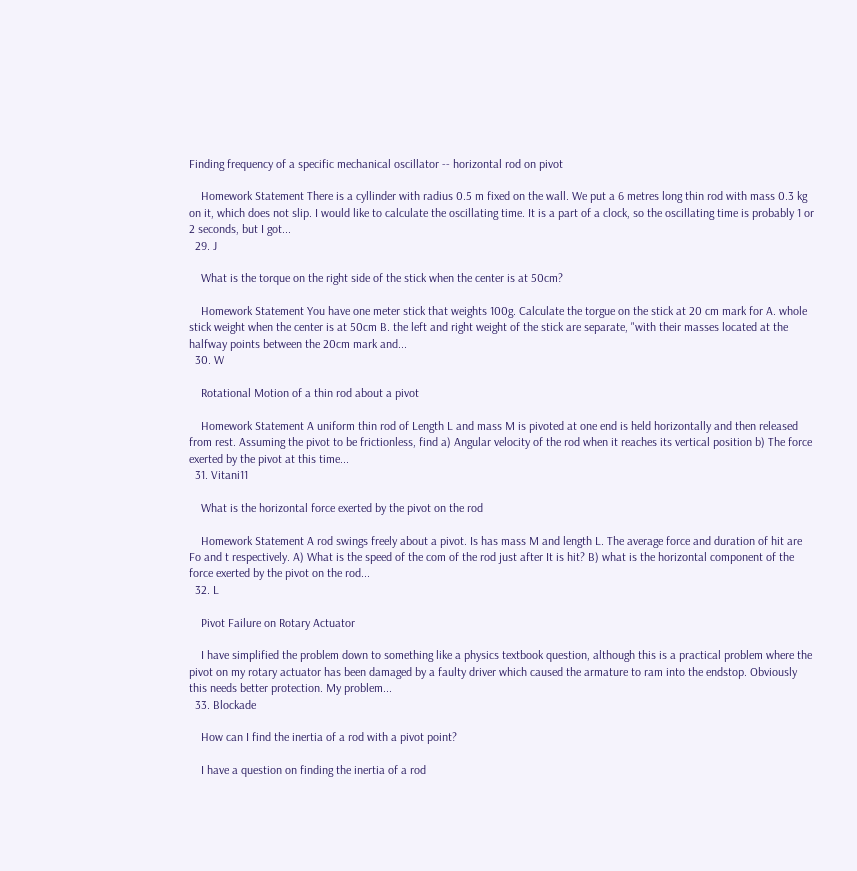Finding frequency of a specific mechanical oscillator -- horizontal rod on pivot

    Homework Statement There is a cyllinder with radius 0.5 m fixed on the wall. We put a 6 metres long thin rod with mass 0.3 kg on it, which does not slip. I would like to calculate the oscillating time. It is a part of a clock, so the oscillating time is probably 1 or 2 seconds, but I got...
  29. J

    What is the torque on the right side of the stick when the center is at 50cm?

    Homework Statement You have one meter stick that weights 100g. Calculate the torgue on the stick at 20 cm mark for A. whole stick weight when the center is at 50cm B. the left and right weight of the stick are separate, "with their masses located at the halfway points between the 20cm mark and...
  30. W

    Rotational Motion of a thin rod about a pivot

    Homework Statement A uniform thin rod of Length L and mass M is pivoted at one end is held horizontally and then released from rest. Assuming the pivot to be frictionless, find a) Angular velocity of the rod when it reaches its vertical position b) The force exerted by the pivot at this time...
  31. Vitani11

    What is the horizontal force exerted by the pivot on the rod

    Homework Statement A rod swings freely about a pivot. Is has mass M and length L. The average force and duration of hit are Fo and t respectively. A) What is the speed of the com of the rod just after It is hit? B) what is the horizontal component of the force exerted by the pivot on the rod...
  32. L

    Pivot Failure on Rotary Actuator

    I have simplified the problem down to something like a physics textbook question, although this is a practical problem where the pivot on my rotary actuator has been damaged by a faulty driver which caused the armature to ram into the endstop. Obviously this needs better protection. My problem...
  33. Blockade

    How can I find the inertia of a rod with a pivot point?

    I have a question on finding the inertia of a rod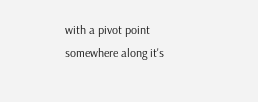with a pivot point somewhere along it's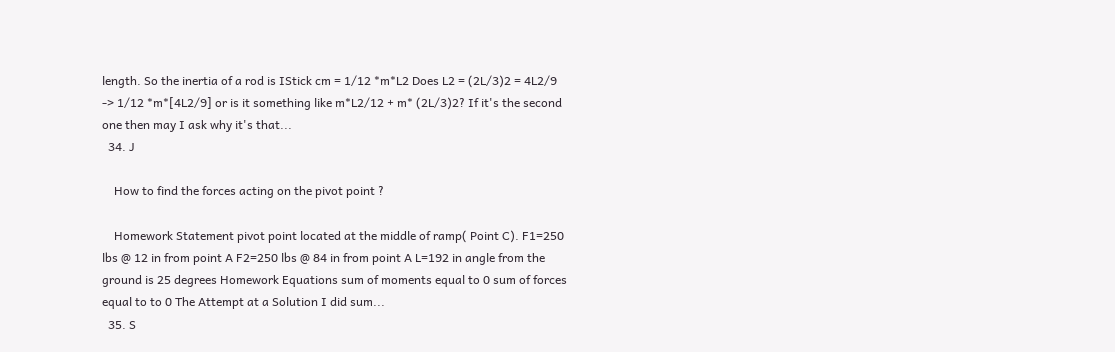length. So the inertia of a rod is IStick cm = 1/12 *m*L2 Does L2 = (2L/3)2 = 4L2/9 -> 1/12 *m*[4L2/9] or is it something like m*L2/12 + m* (2L/3)2? If it's the second one then may I ask why it's that...
  34. J

    How to find the forces acting on the pivot point ?

    Homework Statement pivot point located at the middle of ramp( Point C). F1=250 lbs @ 12 in from point A F2=250 lbs @ 84 in from point A L=192 in angle from the ground is 25 degrees Homework Equations sum of moments equal to 0 sum of forces equal to to 0 The Attempt at a Solution I did sum...
  35. S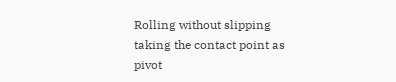Rolling without slipping taking the contact point as pivot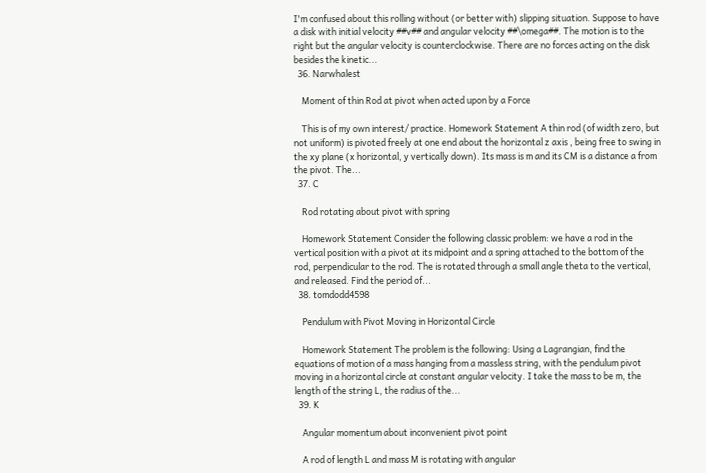I'm confused about this rolling without (or better with) slipping situation. Suppose to have a disk with initial velocity ##v## and angular velocity ##\omega##. The motion is to the right but the angular velocity is counterclockwise. There are no forces acting on the disk besides the kinetic...
  36. Narwhalest

    Moment of thin Rod at pivot when acted upon by a Force

    This is of my own interest/ practice. Homework Statement A thin rod (of width zero, but not uniform) is pivoted freely at one end about the horizontal z axis , being free to swing in the xy plane (x horizontal, y vertically down). Its mass is m and its CM is a distance a from the pivot. The...
  37. C

    Rod rotating about pivot with spring

    Homework Statement Consider the following classic problem: we have a rod in the vertical position with a pivot at its midpoint and a spring attached to the bottom of the rod, perpendicular to the rod. The is rotated through a small angle theta to the vertical, and released. Find the period of...
  38. tomdodd4598

    Pendulum with Pivot Moving in Horizontal Circle

    Homework Statement The problem is the following: Using a Lagrangian, find the equations of motion of a mass hanging from a massless string, with the pendulum pivot moving in a horizontal circle at constant angular velocity. I take the mass to be m, the length of the string L, the radius of the...
  39. K

    Angular momentum about inconvenient pivot point

    A rod of length L and mass M is rotating with angular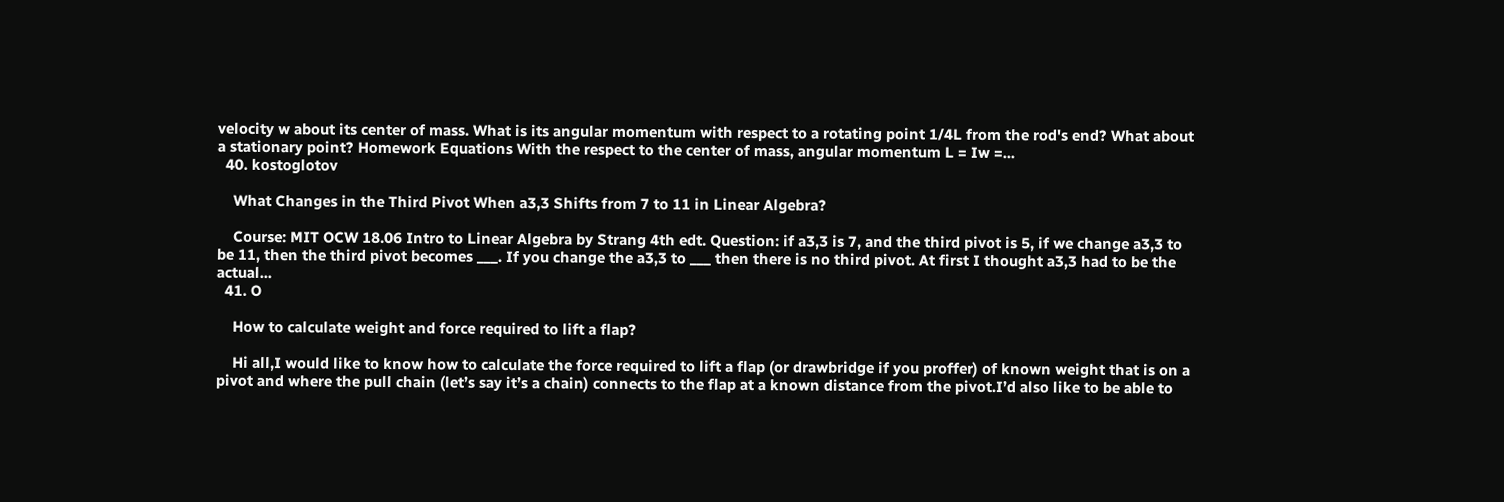velocity w about its center of mass. What is its angular momentum with respect to a rotating point 1/4L from the rod's end? What about a stationary point? Homework Equations With the respect to the center of mass, angular momentum L = Iw =...
  40. kostoglotov

    What Changes in the Third Pivot When a3,3 Shifts from 7 to 11 in Linear Algebra?

    Course: MIT OCW 18.06 Intro to Linear Algebra by Strang 4th edt. Question: if a3,3 is 7, and the third pivot is 5, if we change a3,3 to be 11, then the third pivot becomes ___. If you change the a3,3 to ___ then there is no third pivot. At first I thought a3,3 had to be the actual...
  41. O

    How to calculate weight and force required to lift a flap?

    Hi all,I would like to know how to calculate the force required to lift a flap (or drawbridge if you proffer) of known weight that is on a pivot and where the pull chain (let’s say it’s a chain) connects to the flap at a known distance from the pivot.I’d also like to be able to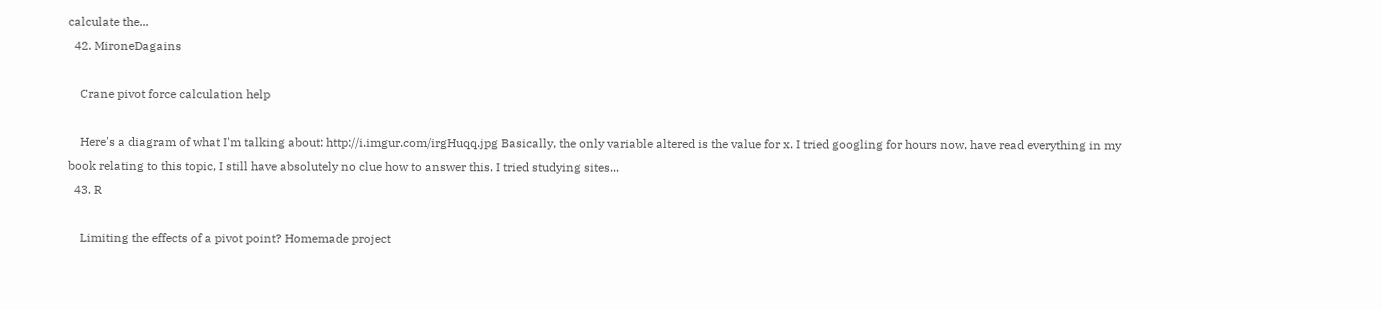calculate the...
  42. MironeDagains

    Crane pivot force calculation help

    Here's a diagram of what I'm talking about: http://i.imgur.com/irgHuqq.jpg Basically, the only variable altered is the value for x. I tried googling for hours now, have read everything in my book relating to this topic, I still have absolutely no clue how to answer this. I tried studying sites...
  43. R

    Limiting the effects of a pivot point? Homemade project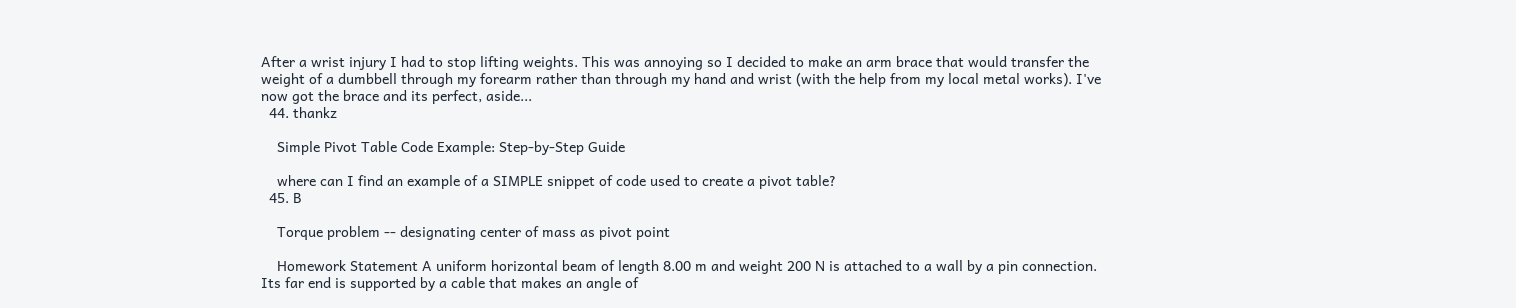After a wrist injury I had to stop lifting weights. This was annoying so I decided to make an arm brace that would transfer the weight of a dumbbell through my forearm rather than through my hand and wrist (with the help from my local metal works). I've now got the brace and its perfect, aside...
  44. thankz

    Simple Pivot Table Code Example: Step-by-Step Guide

    where can I find an example of a SIMPLE snippet of code used to create a pivot table?
  45. B

    Torque problem -- designating center of mass as pivot point

    Homework Statement A uniform horizontal beam of length 8.00 m and weight 200 N is attached to a wall by a pin connection. Its far end is supported by a cable that makes an angle of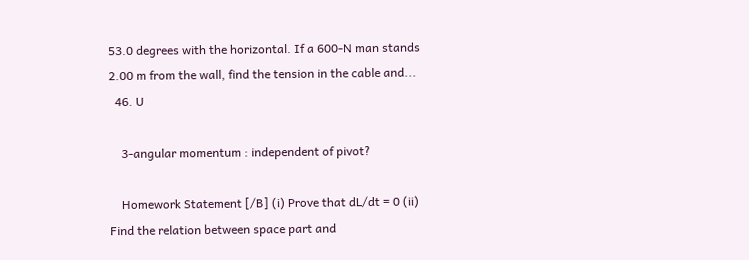53.0 degrees with the horizontal. If a 600-N man stands 2.00 m from the wall, find the tension in the cable and...
  46. U

    3-angular momentum : independent of pivot?

    Homework Statement [/B] (i) Prove that dL/dt = 0 (ii) Find the relation between space part and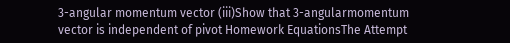3-angular momentum vector (iii)Show that 3-angularmomentum vector is independent of pivot Homework EquationsThe Attempt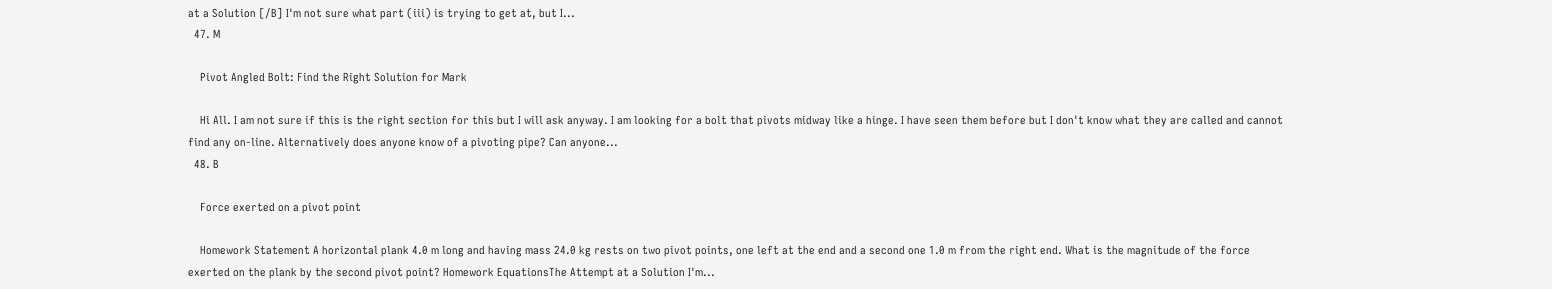at a Solution [/B] I'm not sure what part (iii) is trying to get at, but I...
  47. M

    Pivot Angled Bolt: Find the Right Solution for Mark

    Hi All. I am not sure if this is the right section for this but I will ask anyway. I am looking for a bolt that pivots midway like a hinge. I have seen them before but I don't know what they are called and cannot find any on-line. Alternatively does anyone know of a pivoting pipe? Can anyone...
  48. B

    Force exerted on a pivot point

    Homework Statement A horizontal plank 4.0 m long and having mass 24.0 kg rests on two pivot points, one left at the end and a second one 1.0 m from the right end. What is the magnitude of the force exerted on the plank by the second pivot point? Homework EquationsThe Attempt at a Solution I'm...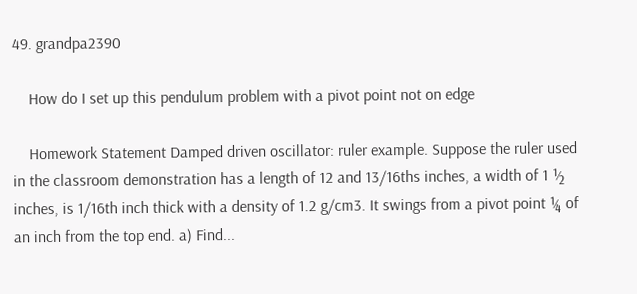49. grandpa2390

    How do I set up this pendulum problem with a pivot point not on edge

    Homework Statement Damped driven oscillator: ruler example. Suppose the ruler used in the classroom demonstration has a length of 12 and 13/16ths inches, a width of 1 ½ inches, is 1/16th inch thick with a density of 1.2 g/cm3. It swings from a pivot point ¼ of an inch from the top end. a) Find...